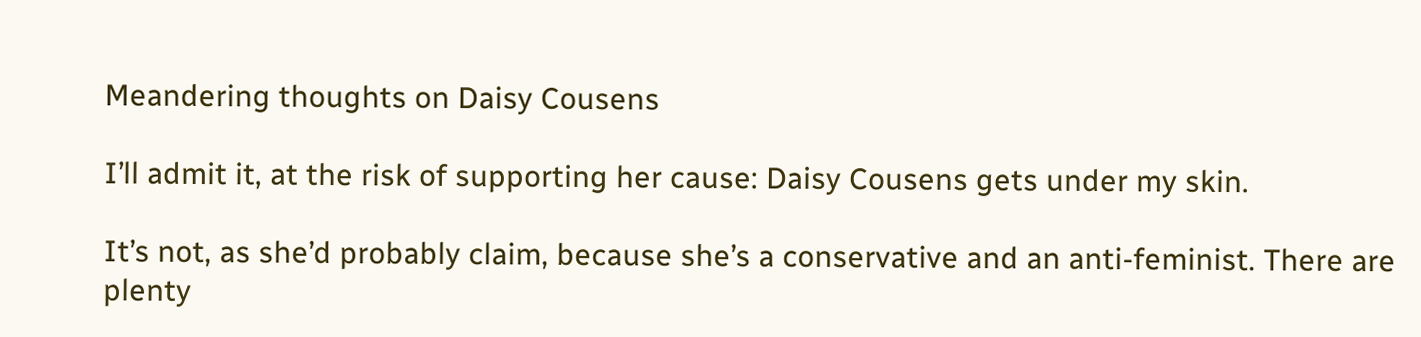Meandering thoughts on Daisy Cousens

I’ll admit it, at the risk of supporting her cause: Daisy Cousens gets under my skin.

It’s not, as she’d probably claim, because she’s a conservative and an anti-feminist. There are plenty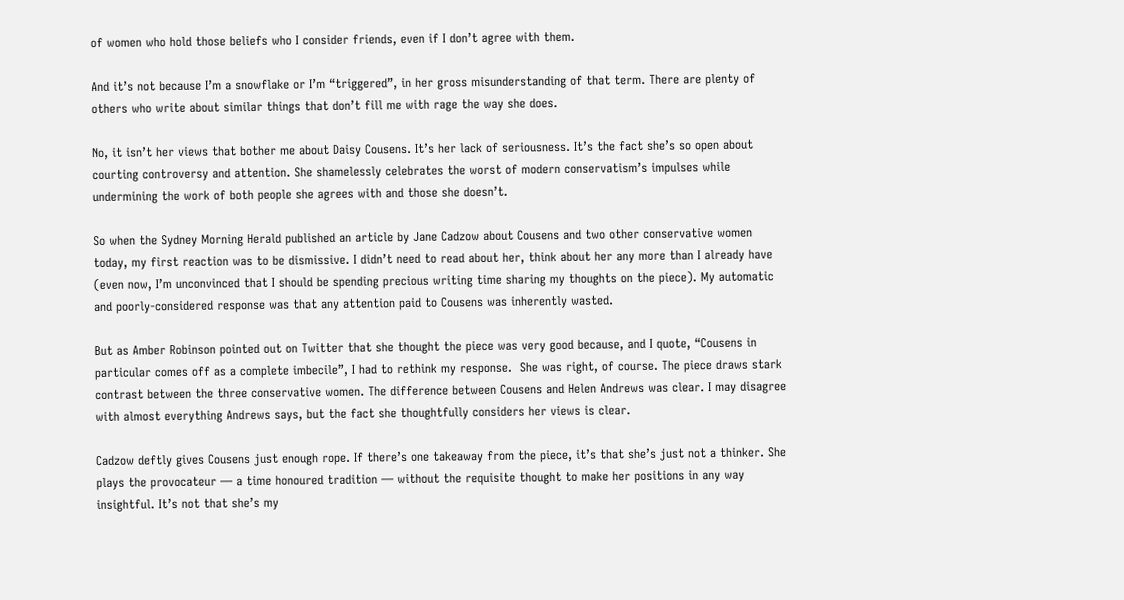of women who hold those beliefs who I consider friends, even if I don’t agree with them.

And it’s not because I’m a snowflake or I’m “triggered”, in her gross misunderstanding of that term. There are plenty of others who write about similar things that don’t fill me with rage the way she does.

No, it isn’t her views that bother me about Daisy Cousens. It’s her lack of seriousness. It’s the fact she’s so open about courting controversy and attention. She shamelessly celebrates the worst of modern conservatism’s impulses while undermining the work of both people she agrees with and those she doesn’t.

So when the Sydney Morning Herald published an article by Jane Cadzow about Cousens and two other conservative women today, my first reaction was to be dismissive. I didn’t need to read about her, think about her any more than I already have (even now, I’m unconvinced that I should be spending precious writing time sharing my thoughts on the piece). My automatic and poorly-considered response was that any attention paid to Cousens was inherently wasted.

But as Amber Robinson pointed out on Twitter that she thought the piece was very good because, and I quote, “Cousens in particular comes off as a complete imbecile”, I had to rethink my response.  She was right, of course. The piece draws stark contrast between the three conservative women. The difference between Cousens and Helen Andrews was clear. I may disagree with almost everything Andrews says, but the fact she thoughtfully considers her views is clear.

Cadzow deftly gives Cousens just enough rope. If there’s one takeaway from the piece, it’s that she’s just not a thinker. She plays the provocateur — a time honoured tradition — without the requisite thought to make her positions in any way insightful. It’s not that she’s my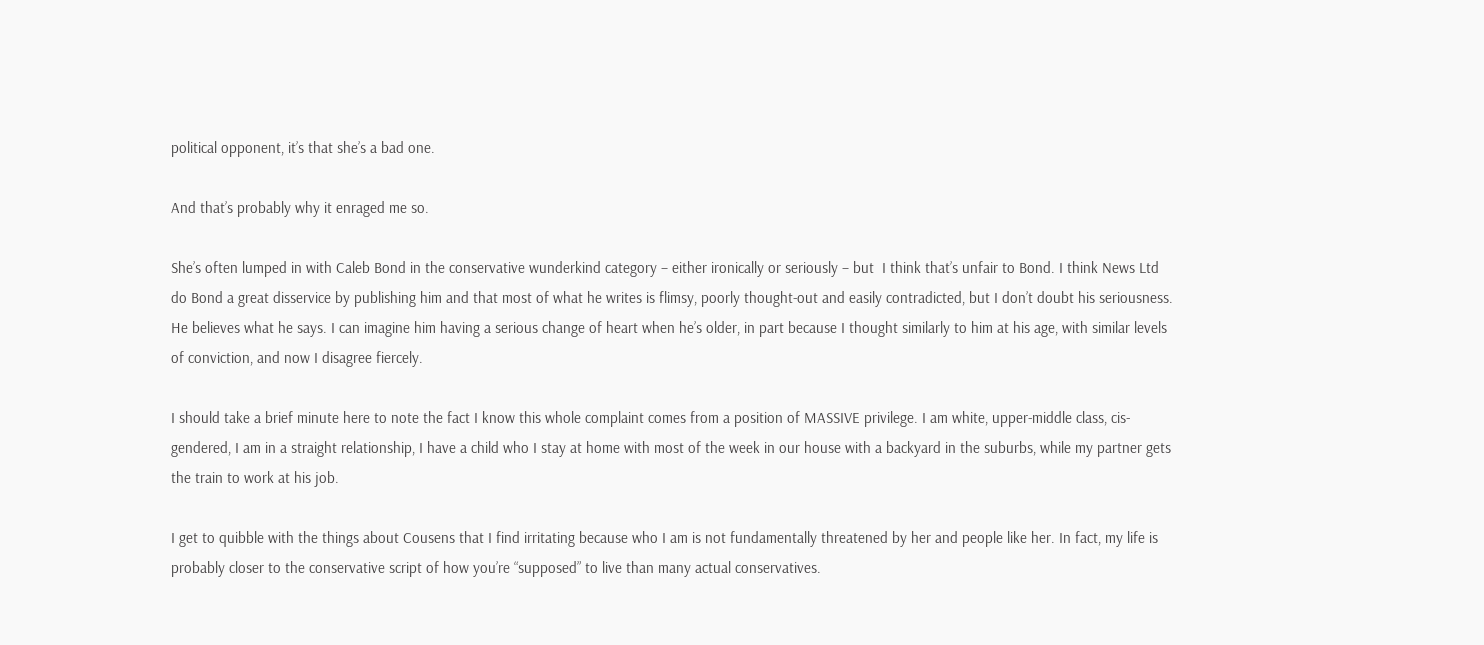political opponent, it’s that she’s a bad one.

And that’s probably why it enraged me so.

She’s often lumped in with Caleb Bond in the conservative wunderkind category – either ironically or seriously – but  I think that’s unfair to Bond. I think News Ltd do Bond a great disservice by publishing him and that most of what he writes is flimsy, poorly thought-out and easily contradicted, but I don’t doubt his seriousness. He believes what he says. I can imagine him having a serious change of heart when he’s older, in part because I thought similarly to him at his age, with similar levels of conviction, and now I disagree fiercely.

I should take a brief minute here to note the fact I know this whole complaint comes from a position of MASSIVE privilege. I am white, upper-middle class, cis-gendered, I am in a straight relationship, I have a child who I stay at home with most of the week in our house with a backyard in the suburbs, while my partner gets the train to work at his job.

I get to quibble with the things about Cousens that I find irritating because who I am is not fundamentally threatened by her and people like her. In fact, my life is probably closer to the conservative script of how you’re “supposed” to live than many actual conservatives.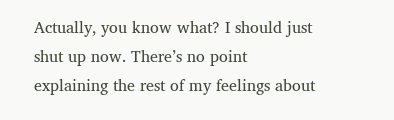Actually, you know what? I should just shut up now. There’s no point explaining the rest of my feelings about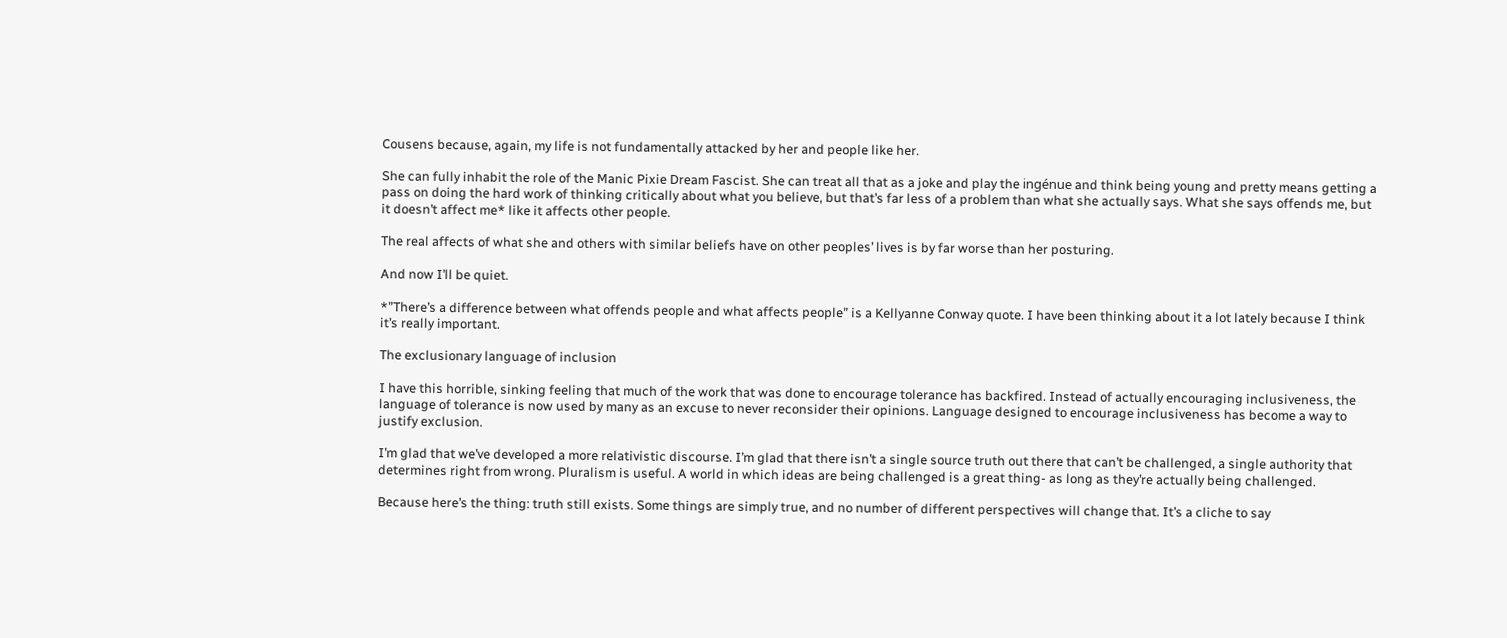Cousens because, again, my life is not fundamentally attacked by her and people like her.

She can fully inhabit the role of the Manic Pixie Dream Fascist. She can treat all that as a joke and play the ingénue and think being young and pretty means getting a pass on doing the hard work of thinking critically about what you believe, but that’s far less of a problem than what she actually says. What she says offends me, but it doesn’t affect me* like it affects other people.

The real affects of what she and others with similar beliefs have on other peoples’ lives is by far worse than her posturing.

And now I’ll be quiet.

*”There’s a difference between what offends people and what affects people” is a Kellyanne Conway quote. I have been thinking about it a lot lately because I think it’s really important.

The exclusionary language of inclusion

I have this horrible, sinking feeling that much of the work that was done to encourage tolerance has backfired. Instead of actually encouraging inclusiveness, the language of tolerance is now used by many as an excuse to never reconsider their opinions. Language designed to encourage inclusiveness has become a way to justify exclusion.

I’m glad that we’ve developed a more relativistic discourse. I’m glad that there isn’t a single source truth out there that can’t be challenged, a single authority that determines right from wrong. Pluralism is useful. A world in which ideas are being challenged is a great thing- as long as they’re actually being challenged.

Because here’s the thing: truth still exists. Some things are simply true, and no number of different perspectives will change that. It’s a cliche to say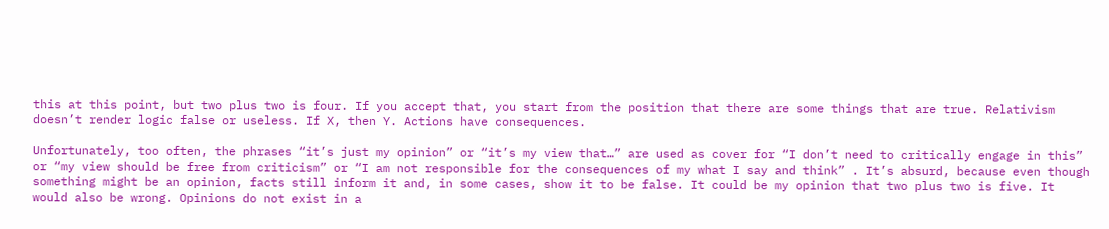this at this point, but two plus two is four. If you accept that, you start from the position that there are some things that are true. Relativism doesn’t render logic false or useless. If X, then Y. Actions have consequences.

Unfortunately, too often, the phrases “it’s just my opinion” or “it’s my view that…” are used as cover for “I don’t need to critically engage in this” or “my view should be free from criticism” or “I am not responsible for the consequences of my what I say and think” . It’s absurd, because even though something might be an opinion, facts still inform it and, in some cases, show it to be false. It could be my opinion that two plus two is five. It would also be wrong. Opinions do not exist in a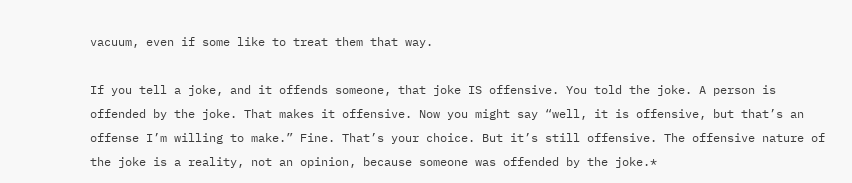vacuum, even if some like to treat them that way.

If you tell a joke, and it offends someone, that joke IS offensive. You told the joke. A person is offended by the joke. That makes it offensive. Now you might say “well, it is offensive, but that’s an offense I’m willing to make.” Fine. That’s your choice. But it’s still offensive. The offensive nature of the joke is a reality, not an opinion, because someone was offended by the joke.*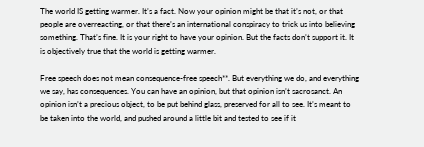The world IS getting warmer. It’s a fact. Now your opinion might be that it’s not, or that people are overreacting, or that there’s an international conspiracy to trick us into believing something. That’s fine. It is your right to have your opinion. But the facts don’t support it. It is objectively true that the world is getting warmer.

Free speech does not mean consequence-free speech**. But everything we do, and everything we say, has consequences. You can have an opinion, but that opinion isn’t sacrosanct. An opinion isn’t a precious object, to be put behind glass, preserved for all to see. It’s meant to be taken into the world, and pushed around a little bit and tested to see if it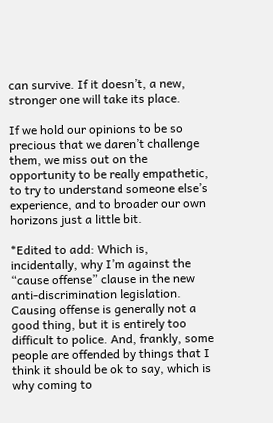can survive. If it doesn’t, a new, stronger one will take its place.

If we hold our opinions to be so precious that we daren’t challenge them, we miss out on the opportunity to be really empathetic, to try to understand someone else’s experience, and to broader our own horizons just a little bit.

*Edited to add: Which is, incidentally, why I’m against the “cause offense” clause in the new anti-discrimination legislation. Causing offense is generally not a good thing, but it is entirely too difficult to police. And, frankly, some people are offended by things that I think it should be ok to say, which is why coming to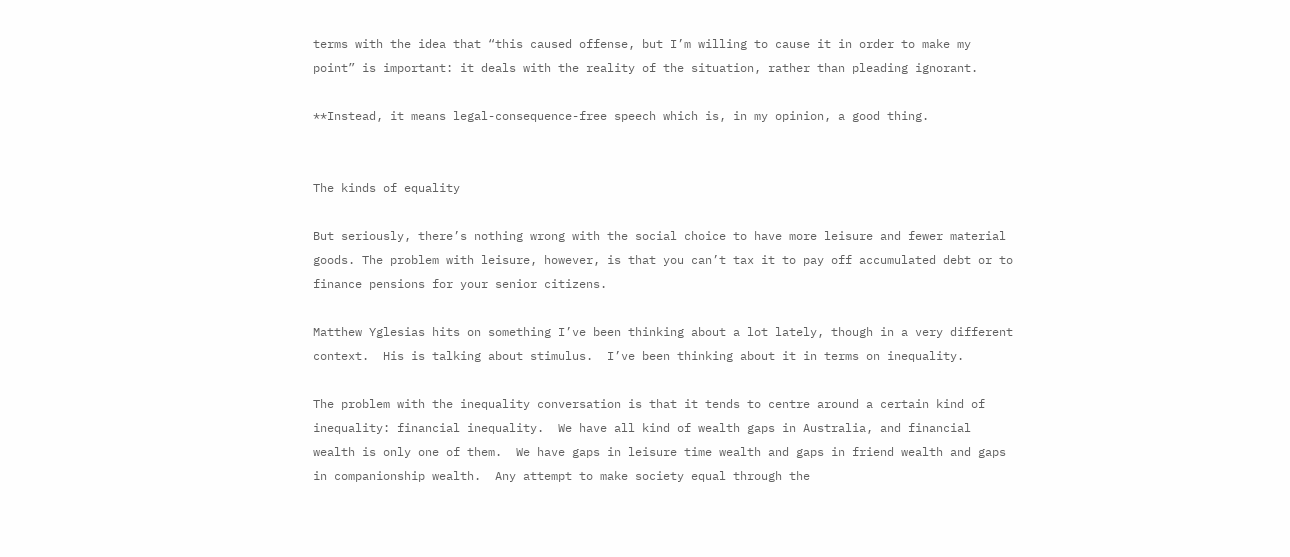terms with the idea that “this caused offense, but I’m willing to cause it in order to make my point” is important: it deals with the reality of the situation, rather than pleading ignorant.

**Instead, it means legal-consequence-free speech which is, in my opinion, a good thing.


The kinds of equality

But seriously, there’s nothing wrong with the social choice to have more leisure and fewer material goods. The problem with leisure, however, is that you can’t tax it to pay off accumulated debt or to finance pensions for your senior citizens.

Matthew Yglesias hits on something I’ve been thinking about a lot lately, though in a very different context.  His is talking about stimulus.  I’ve been thinking about it in terms on inequality.

The problem with the inequality conversation is that it tends to centre around a certain kind of inequality: financial inequality.  We have all kind of wealth gaps in Australia, and financial wealth is only one of them.  We have gaps in leisure time wealth and gaps in friend wealth and gaps in companionship wealth.  Any attempt to make society equal through the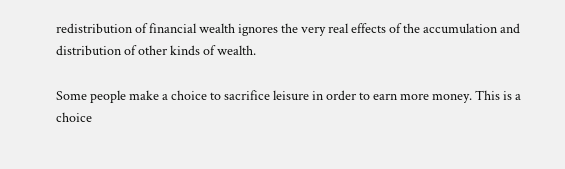redistribution of financial wealth ignores the very real effects of the accumulation and distribution of other kinds of wealth.

Some people make a choice to sacrifice leisure in order to earn more money. This is a choice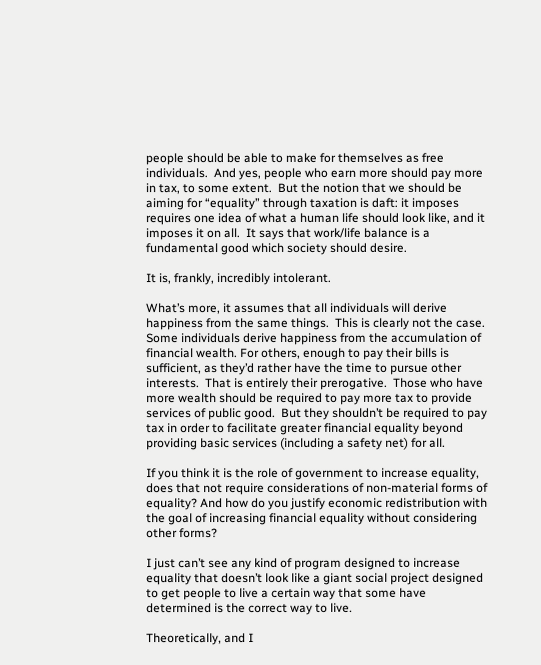people should be able to make for themselves as free individuals.  And yes, people who earn more should pay more in tax, to some extent.  But the notion that we should be aiming for “equality” through taxation is daft: it imposes requires one idea of what a human life should look like, and it imposes it on all.  It says that work/life balance is a fundamental good which society should desire.

It is, frankly, incredibly intolerant.

What’s more, it assumes that all individuals will derive happiness from the same things.  This is clearly not the case.  Some individuals derive happiness from the accumulation of financial wealth. For others, enough to pay their bills is sufficient, as they’d rather have the time to pursue other interests.  That is entirely their prerogative.  Those who have more wealth should be required to pay more tax to provide services of public good.  But they shouldn’t be required to pay tax in order to facilitate greater financial equality beyond providing basic services (including a safety net) for all.

If you think it is the role of government to increase equality, does that not require considerations of non-material forms of equality? And how do you justify economic redistribution with the goal of increasing financial equality without considering other forms?

I just can’t see any kind of program designed to increase equality that doesn’t look like a giant social project designed to get people to live a certain way that some have determined is the correct way to live.

Theoretically, and I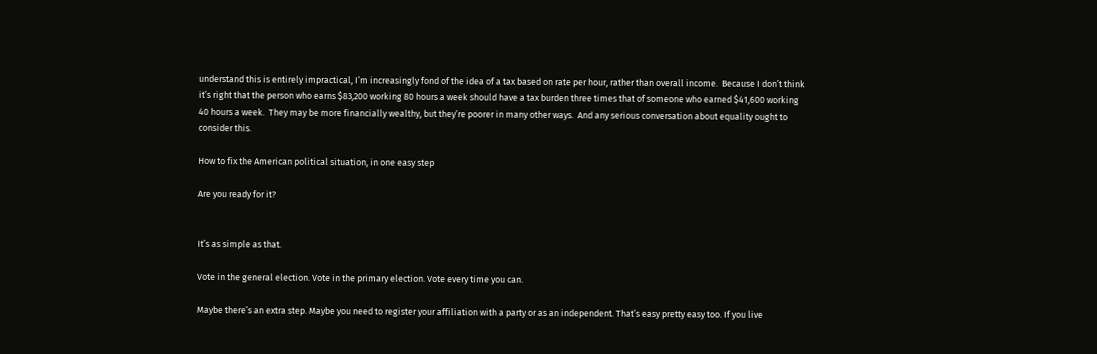understand this is entirely impractical, I’m increasingly fond of the idea of a tax based on rate per hour, rather than overall income.  Because I don’t think it’s right that the person who earns $83,200 working 80 hours a week should have a tax burden three times that of someone who earned $41,600 working 40 hours a week.  They may be more financially wealthy, but they’re poorer in many other ways.  And any serious conversation about equality ought to consider this.

How to fix the American political situation, in one easy step

Are you ready for it?


It’s as simple as that.

Vote in the general election. Vote in the primary election. Vote every time you can.

Maybe there’s an extra step. Maybe you need to register your affiliation with a party or as an independent. That’s easy pretty easy too. If you live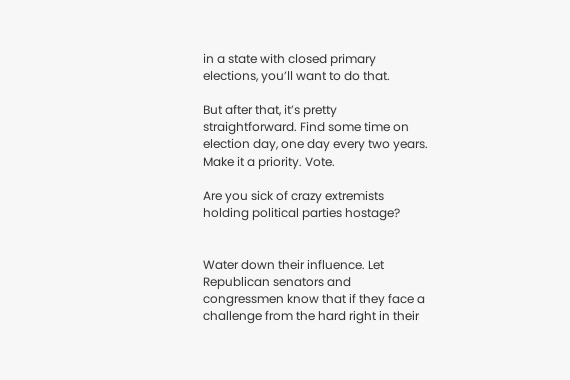in a state with closed primary elections, you’ll want to do that.

But after that, it’s pretty straightforward. Find some time on election day, one day every two years. Make it a priority. Vote.

Are you sick of crazy extremists holding political parties hostage?


Water down their influence. Let Republican senators and congressmen know that if they face a challenge from the hard right in their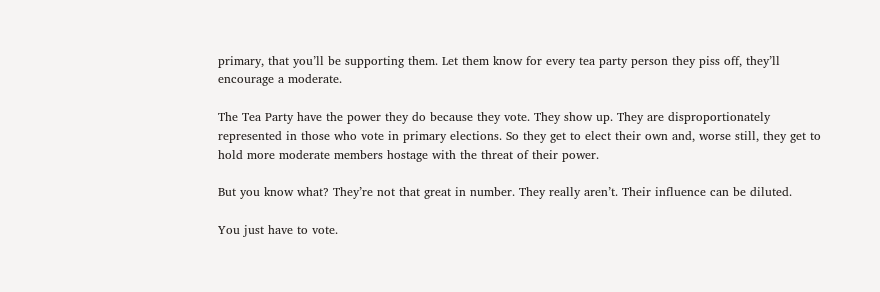primary, that you’ll be supporting them. Let them know for every tea party person they piss off, they’ll encourage a moderate.

The Tea Party have the power they do because they vote. They show up. They are disproportionately represented in those who vote in primary elections. So they get to elect their own and, worse still, they get to hold more moderate members hostage with the threat of their power.

But you know what? They’re not that great in number. They really aren’t. Their influence can be diluted.

You just have to vote.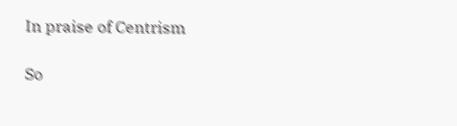In praise of Centrism

So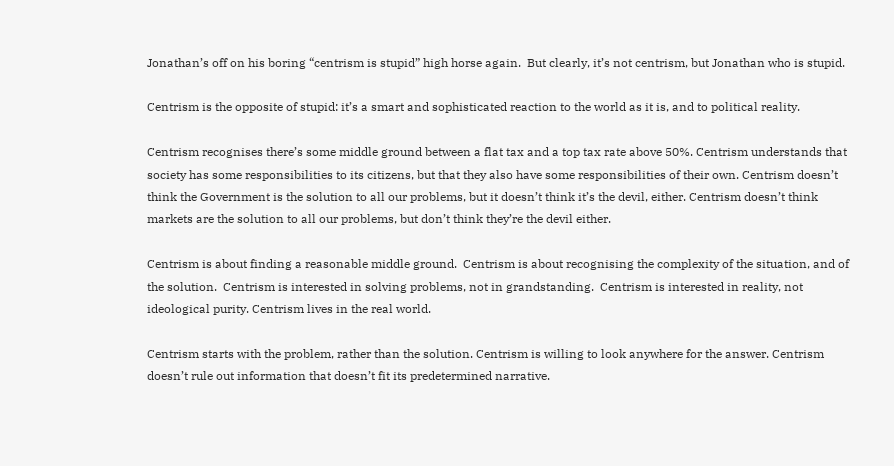Jonathan’s off on his boring “centrism is stupid” high horse again.  But clearly, it’s not centrism, but Jonathan who is stupid.

Centrism is the opposite of stupid: it’s a smart and sophisticated reaction to the world as it is, and to political reality.

Centrism recognises there’s some middle ground between a flat tax and a top tax rate above 50%. Centrism understands that society has some responsibilities to its citizens, but that they also have some responsibilities of their own. Centrism doesn’t think the Government is the solution to all our problems, but it doesn’t think it’s the devil, either. Centrism doesn’t think markets are the solution to all our problems, but don’t think they’re the devil either.

Centrism is about finding a reasonable middle ground.  Centrism is about recognising the complexity of the situation, and of the solution.  Centrism is interested in solving problems, not in grandstanding.  Centrism is interested in reality, not ideological purity. Centrism lives in the real world.

Centrism starts with the problem, rather than the solution. Centrism is willing to look anywhere for the answer. Centrism doesn’t rule out information that doesn’t fit its predetermined narrative.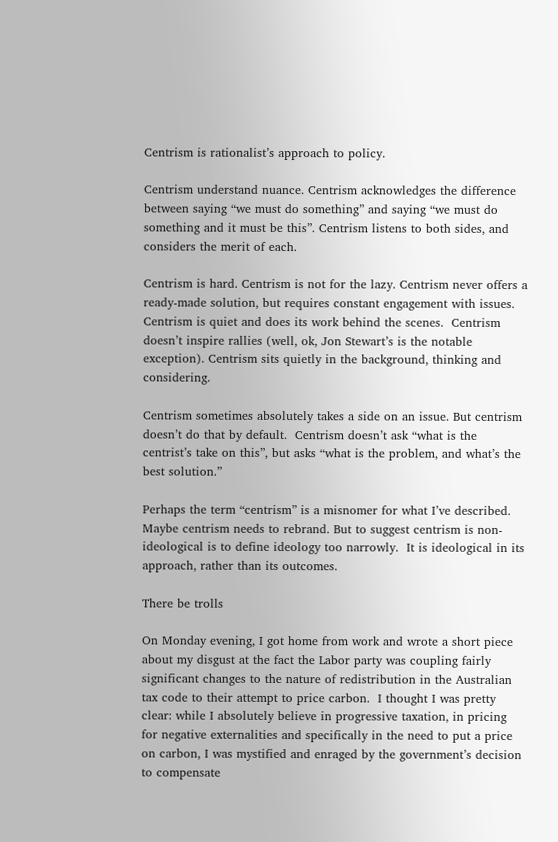Centrism is rationalist’s approach to policy.

Centrism understand nuance. Centrism acknowledges the difference between saying “we must do something” and saying “we must do something and it must be this”. Centrism listens to both sides, and considers the merit of each.

Centrism is hard. Centrism is not for the lazy. Centrism never offers a ready-made solution, but requires constant engagement with issues.  Centrism is quiet and does its work behind the scenes.  Centrism doesn’t inspire rallies (well, ok, Jon Stewart’s is the notable exception). Centrism sits quietly in the background, thinking and considering.

Centrism sometimes absolutely takes a side on an issue. But centrism doesn’t do that by default.  Centrism doesn’t ask “what is the centrist’s take on this”, but asks “what is the problem, and what’s the best solution.”

Perhaps the term “centrism” is a misnomer for what I’ve described.  Maybe centrism needs to rebrand. But to suggest centrism is non-ideological is to define ideology too narrowly.  It is ideological in its approach, rather than its outcomes.

There be trolls

On Monday evening, I got home from work and wrote a short piece about my disgust at the fact the Labor party was coupling fairly significant changes to the nature of redistribution in the Australian tax code to their attempt to price carbon.  I thought I was pretty clear: while I absolutely believe in progressive taxation, in pricing for negative externalities and specifically in the need to put a price on carbon, I was mystified and enraged by the government’s decision to compensate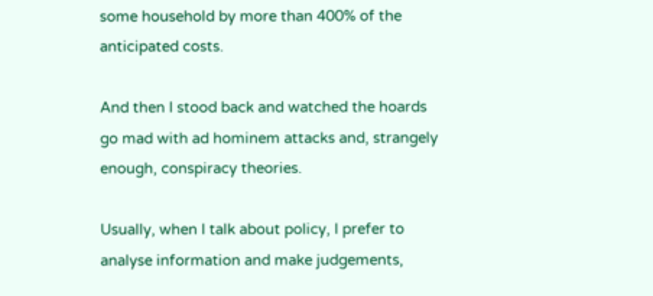some household by more than 400% of the anticipated costs.

And then I stood back and watched the hoards go mad with ad hominem attacks and, strangely enough, conspiracy theories.

Usually, when I talk about policy, I prefer to analyse information and make judgements,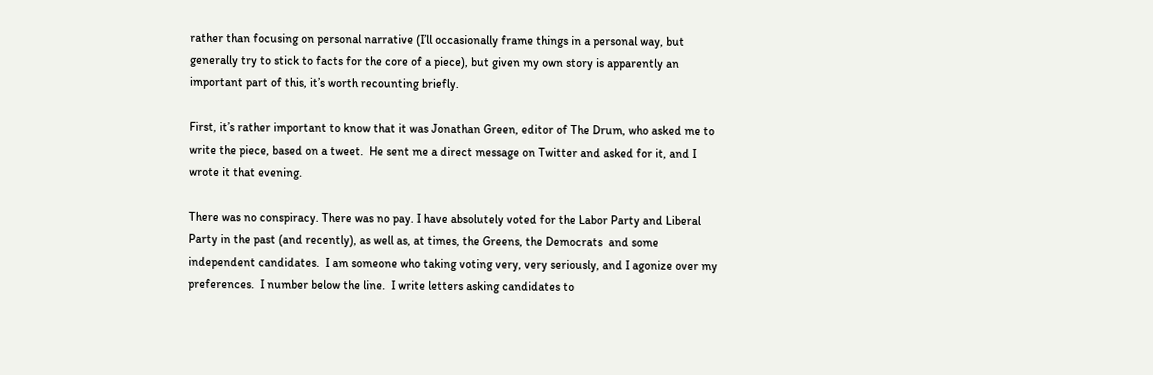rather than focusing on personal narrative (I’ll occasionally frame things in a personal way, but generally try to stick to facts for the core of a piece), but given my own story is apparently an important part of this, it’s worth recounting briefly.

First, it’s rather important to know that it was Jonathan Green, editor of The Drum, who asked me to write the piece, based on a tweet.  He sent me a direct message on Twitter and asked for it, and I wrote it that evening.

There was no conspiracy. There was no pay. I have absolutely voted for the Labor Party and Liberal Party in the past (and recently), as well as, at times, the Greens, the Democrats  and some independent candidates.  I am someone who taking voting very, very seriously, and I agonize over my preferences.  I number below the line.  I write letters asking candidates to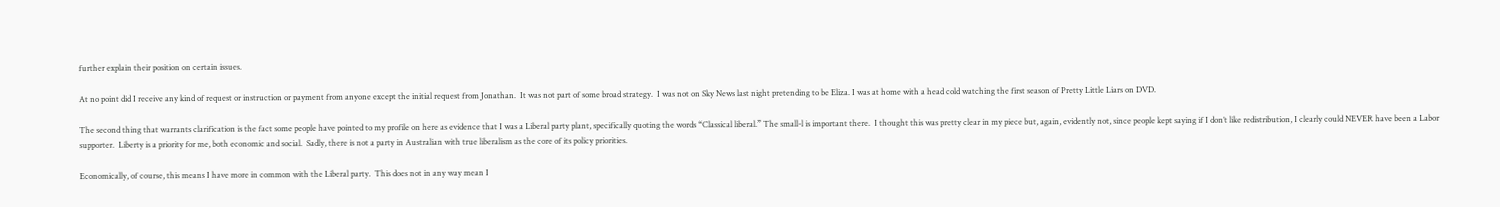further explain their position on certain issues.

At no point did I receive any kind of request or instruction or payment from anyone except the initial request from Jonathan.  It was not part of some broad strategy.  I was not on Sky News last night pretending to be Eliza. I was at home with a head cold watching the first season of Pretty Little Liars on DVD.

The second thing that warrants clarification is the fact some people have pointed to my profile on here as evidence that I was a Liberal party plant, specifically quoting the words “Classical liberal.” The small-l is important there.  I thought this was pretty clear in my piece but, again, evidently not, since people kept saying if I don’t like redistribution, I clearly could NEVER have been a Labor supporter.  Liberty is a priority for me, both economic and social.  Sadly, there is not a party in Australian with true liberalism as the core of its policy priorities.

Economically, of course, this means I have more in common with the Liberal party.  This does not in any way mean I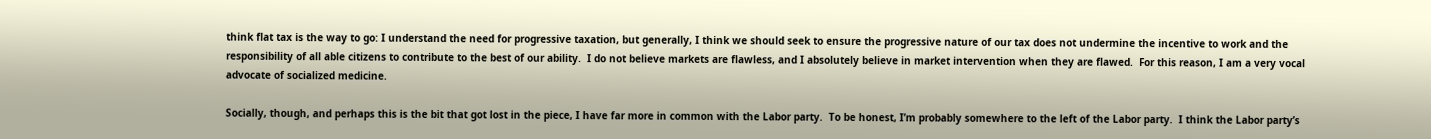think flat tax is the way to go: I understand the need for progressive taxation, but generally, I think we should seek to ensure the progressive nature of our tax does not undermine the incentive to work and the responsibility of all able citizens to contribute to the best of our ability.  I do not believe markets are flawless, and I absolutely believe in market intervention when they are flawed.  For this reason, I am a very vocal advocate of socialized medicine.

Socially, though, and perhaps this is the bit that got lost in the piece, I have far more in common with the Labor party.  To be honest, I’m probably somewhere to the left of the Labor party.  I think the Labor party’s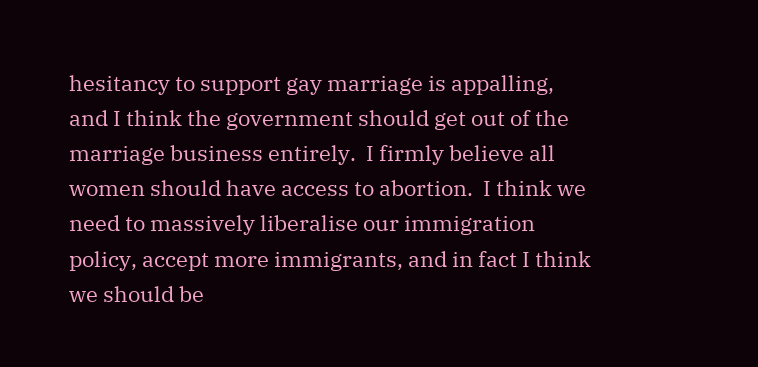hesitancy to support gay marriage is appalling, and I think the government should get out of the marriage business entirely.  I firmly believe all women should have access to abortion.  I think we need to massively liberalise our immigration policy, accept more immigrants, and in fact I think we should be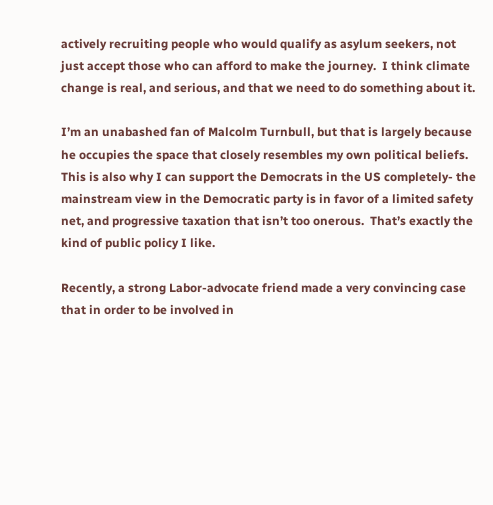actively recruiting people who would qualify as asylum seekers, not just accept those who can afford to make the journey.  I think climate change is real, and serious, and that we need to do something about it.

I’m an unabashed fan of Malcolm Turnbull, but that is largely because he occupies the space that closely resembles my own political beliefs.  This is also why I can support the Democrats in the US completely- the mainstream view in the Democratic party is in favor of a limited safety net, and progressive taxation that isn’t too onerous.  That’s exactly the kind of public policy I like.

Recently, a strong Labor-advocate friend made a very convincing case that in order to be involved in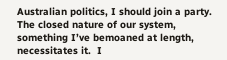Australian politics, I should join a party.  The closed nature of our system, something I’ve bemoaned at length, necessitates it.  I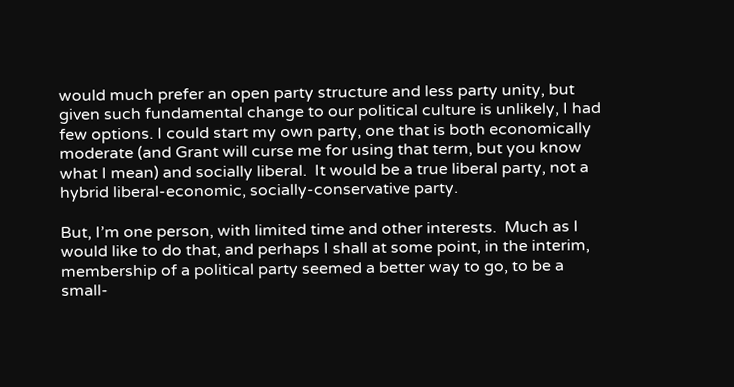would much prefer an open party structure and less party unity, but given such fundamental change to our political culture is unlikely, I had few options. I could start my own party, one that is both economically moderate (and Grant will curse me for using that term, but you know what I mean) and socially liberal.  It would be a true liberal party, not a hybrid liberal-economic, socially-conservative party.

But, I’m one person, with limited time and other interests.  Much as I would like to do that, and perhaps I shall at some point, in the interim, membership of a political party seemed a better way to go, to be a small-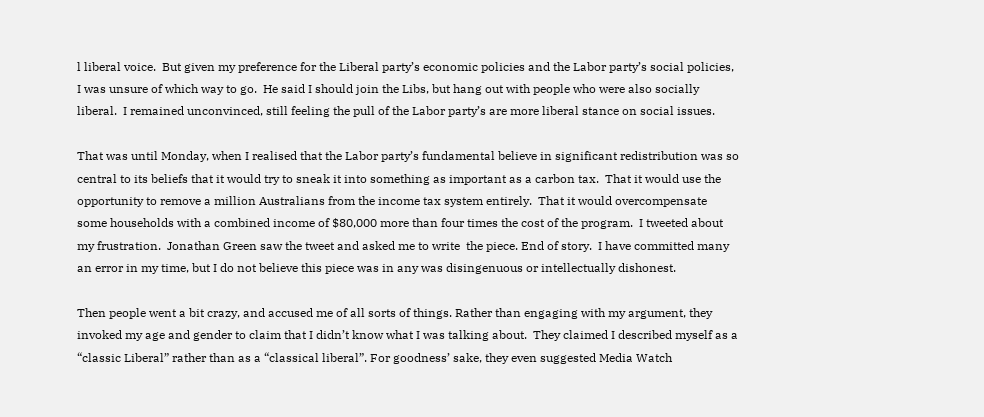l liberal voice.  But given my preference for the Liberal party’s economic policies and the Labor party’s social policies, I was unsure of which way to go.  He said I should join the Libs, but hang out with people who were also socially liberal.  I remained unconvinced, still feeling the pull of the Labor party’s are more liberal stance on social issues.

That was until Monday, when I realised that the Labor party’s fundamental believe in significant redistribution was so central to its beliefs that it would try to sneak it into something as important as a carbon tax.  That it would use the opportunity to remove a million Australians from the income tax system entirely.  That it would overcompensate some households with a combined income of $80,000 more than four times the cost of the program.  I tweeted about my frustration.  Jonathan Green saw the tweet and asked me to write  the piece. End of story.  I have committed many an error in my time, but I do not believe this piece was in any was disingenuous or intellectually dishonest.

Then people went a bit crazy, and accused me of all sorts of things. Rather than engaging with my argument, they invoked my age and gender to claim that I didn’t know what I was talking about.  They claimed I described myself as a “classic Liberal” rather than as a “classical liberal”. For goodness’ sake, they even suggested Media Watch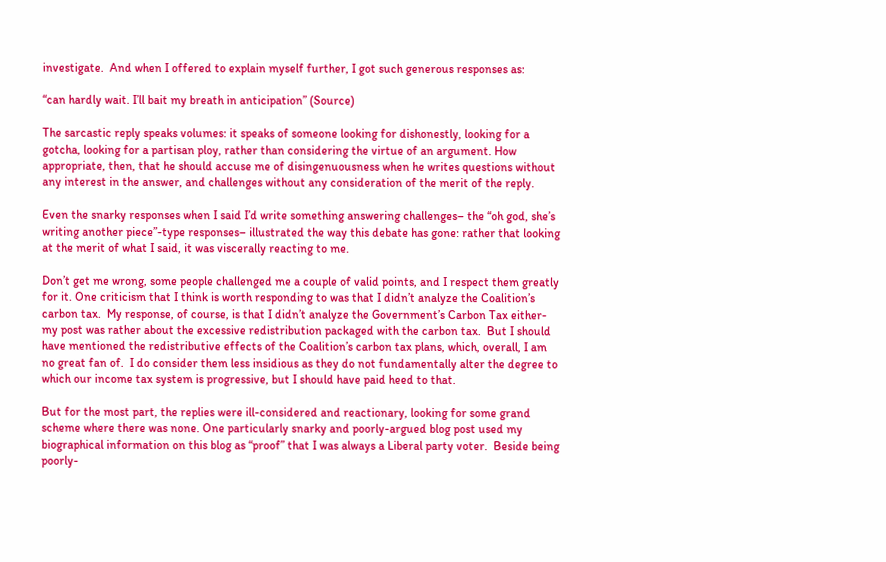investigate.  And when I offered to explain myself further, I got such generous responses as:

“can hardly wait. I’ll bait my breath in anticipation” (Source)

The sarcastic reply speaks volumes: it speaks of someone looking for dishonestly, looking for a gotcha, looking for a partisan ploy, rather than considering the virtue of an argument. How appropriate, then, that he should accuse me of disingenuousness when he writes questions without any interest in the answer, and challenges without any consideration of the merit of the reply.

Even the snarky responses when I said I’d write something answering challenges– the “oh god, she’s writing another piece”-type responses– illustrated the way this debate has gone: rather that looking at the merit of what I said, it was viscerally reacting to me.

Don’t get me wrong, some people challenged me a couple of valid points, and I respect them greatly for it. One criticism that I think is worth responding to was that I didn’t analyze the Coalition’s carbon tax.  My response, of course, is that I didn’t analyze the Government’s Carbon Tax either- my post was rather about the excessive redistribution packaged with the carbon tax.  But I should have mentioned the redistributive effects of the Coalition’s carbon tax plans, which, overall, I am no great fan of.  I do consider them less insidious as they do not fundamentally alter the degree to which our income tax system is progressive, but I should have paid heed to that.

But for the most part, the replies were ill-considered and reactionary, looking for some grand scheme where there was none. One particularly snarky and poorly-argued blog post used my biographical information on this blog as “proof” that I was always a Liberal party voter.  Beside being poorly-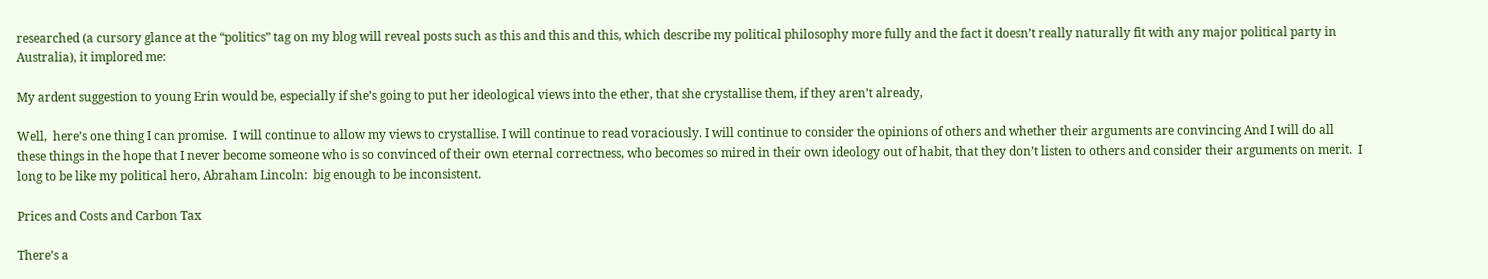researched (a cursory glance at the “politics” tag on my blog will reveal posts such as this and this and this, which describe my political philosophy more fully and the fact it doesn’t really naturally fit with any major political party in Australia), it implored me:

My ardent suggestion to young Erin would be, especially if she’s going to put her ideological views into the ether, that she crystallise them, if they aren’t already,

Well,  here’s one thing I can promise.  I will continue to allow my views to crystallise. I will continue to read voraciously. I will continue to consider the opinions of others and whether their arguments are convincing And I will do all these things in the hope that I never become someone who is so convinced of their own eternal correctness, who becomes so mired in their own ideology out of habit, that they don’t listen to others and consider their arguments on merit.  I long to be like my political hero, Abraham Lincoln:  big enough to be inconsistent.

Prices and Costs and Carbon Tax

There’s a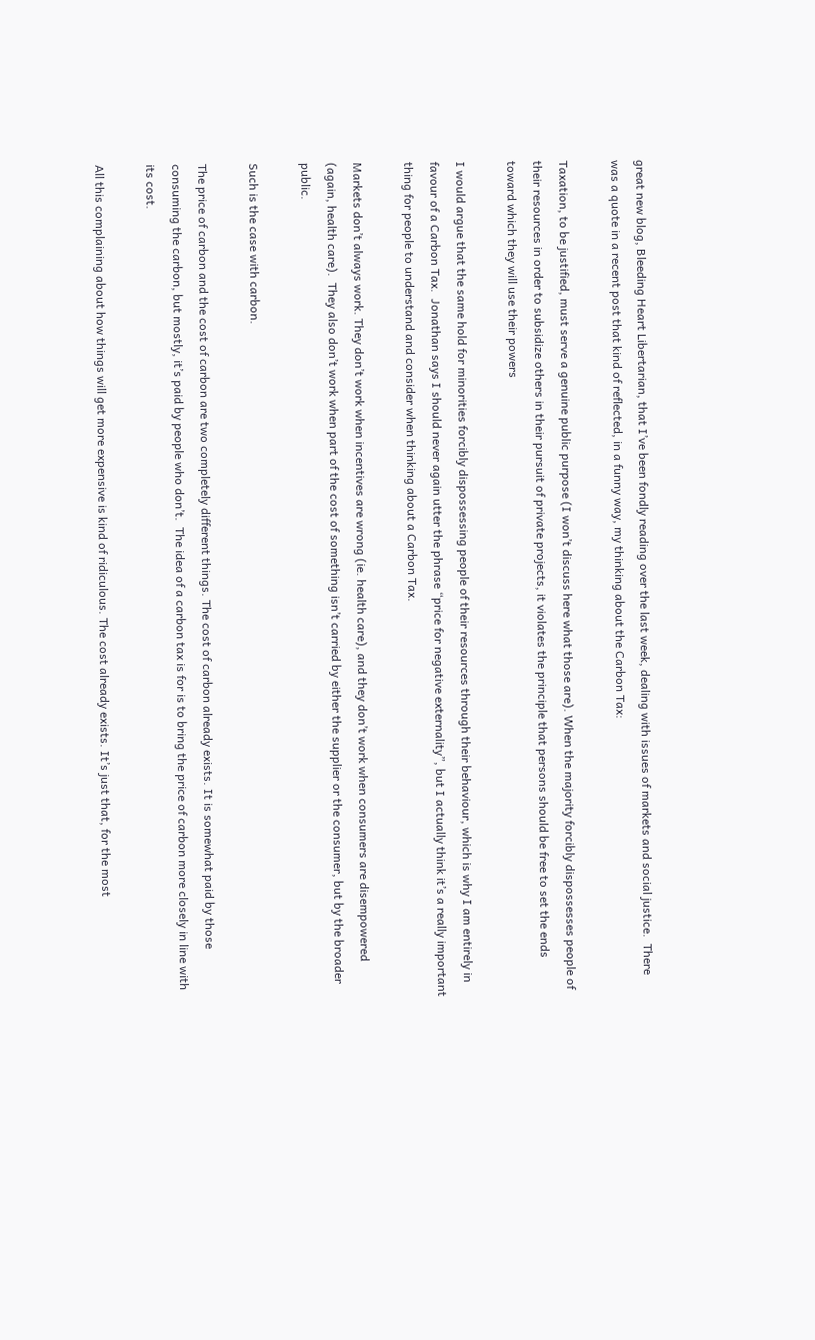great new blog, Bleeding Heart Libertarian, that I’ve been fondly reading over the last week, dealing with issues of markets and social justice.  There was a quote in a recent post that kind of reflected, in a funny way, my thinking about the Carbon Tax:

Taxation, to be justified, must serve a genuine public purpose (I won’t discuss here what those are). When the majority forcibly dispossesses people of their resources in order to subsidize others in their pursuit of private projects, it violates the principle that persons should be free to set the ends toward which they will use their powers

I would argue that the same hold for minorities forcibly dispossessing people of their resources through their behaviour, which is why I am entirely in favour of a Carbon Tax.  Jonathan says I should never again utter the phrase “price for negative externality”, but I actually think it’s a really important thing for people to understand and consider when thinking about a Carbon Tax.

Markets don’t always work. They don’t work when incentives are wrong (ie. health care), and they don’t work when consumers are disempowered (again, health care).  They also don’t work when part of the cost of something isn’t carried by either the supplier or the consumer, but by the broader public.

Such is the case with carbon.

The price of carbon and the cost of carbon are two completely different things. The cost of carbon already exists. It is somewhat paid by those consuming the carbon, but mostly, it’s paid by people who don’t.  The idea of a carbon tax is for is to bring the price of carbon more closely in line with its cost.

All this complaining about how things will get more expensive is kind of ridiculous. The cost already exists. It’s just that, for the most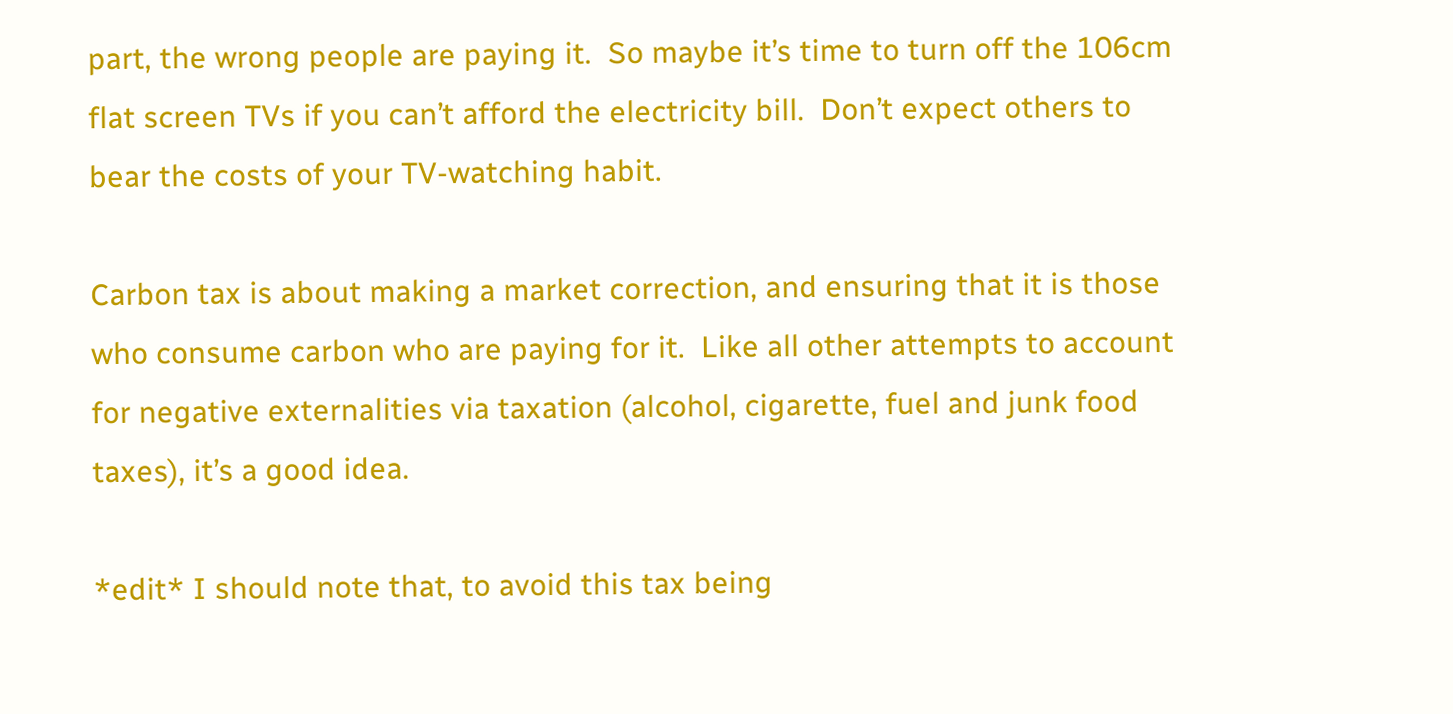part, the wrong people are paying it.  So maybe it’s time to turn off the 106cm flat screen TVs if you can’t afford the electricity bill.  Don’t expect others to bear the costs of your TV-watching habit.

Carbon tax is about making a market correction, and ensuring that it is those who consume carbon who are paying for it.  Like all other attempts to account for negative externalities via taxation (alcohol, cigarette, fuel and junk food taxes), it’s a good idea.

*edit* I should note that, to avoid this tax being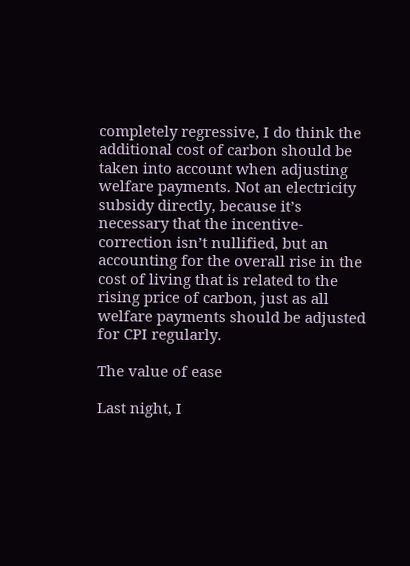completely regressive, I do think the additional cost of carbon should be taken into account when adjusting welfare payments. Not an electricity subsidy directly, because it’s necessary that the incentive-correction isn’t nullified, but an accounting for the overall rise in the cost of living that is related to the rising price of carbon, just as all welfare payments should be adjusted for CPI regularly.

The value of ease

Last night, I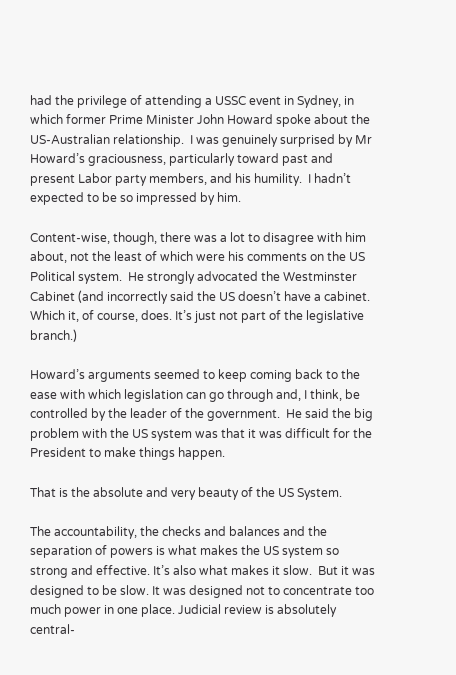had the privilege of attending a USSC event in Sydney, in which former Prime Minister John Howard spoke about the US-Australian relationship.  I was genuinely surprised by Mr Howard’s graciousness, particularly toward past and present Labor party members, and his humility.  I hadn’t expected to be so impressed by him.

Content-wise, though, there was a lot to disagree with him about, not the least of which were his comments on the US Political system.  He strongly advocated the Westminster Cabinet (and incorrectly said the US doesn’t have a cabinet. Which it, of course, does. It’s just not part of the legislative branch.)

Howard’s arguments seemed to keep coming back to the ease with which legislation can go through and, I think, be controlled by the leader of the government.  He said the big problem with the US system was that it was difficult for the President to make things happen.

That is the absolute and very beauty of the US System.

The accountability, the checks and balances and the separation of powers is what makes the US system so strong and effective. It’s also what makes it slow.  But it was designed to be slow. It was designed not to concentrate too much power in one place. Judicial review is absolutely central-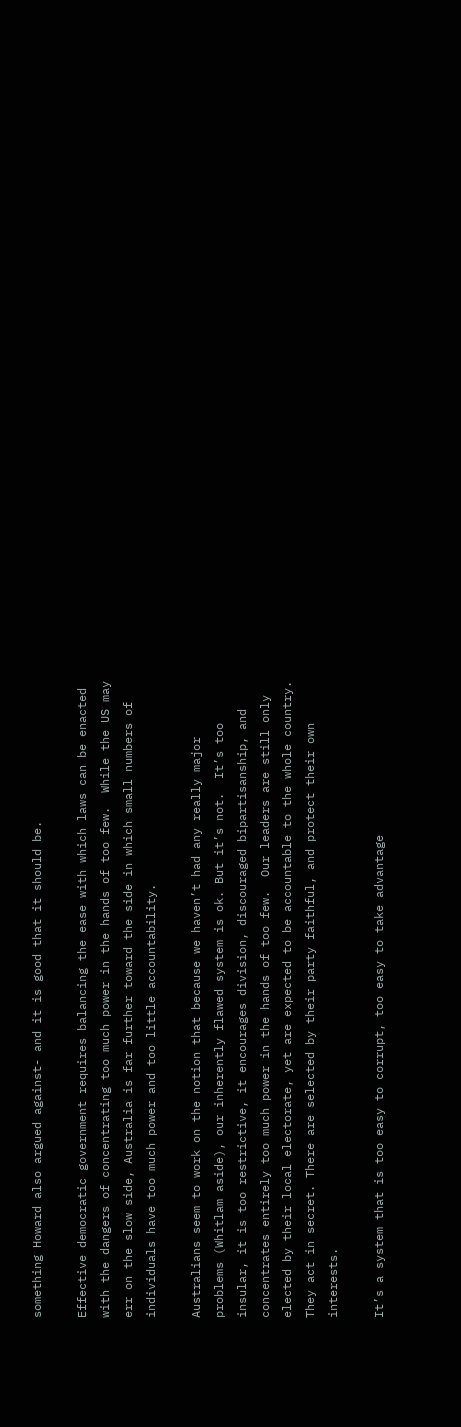something Howard also argued against- and it is good that it should be.

Effective democratic government requires balancing the ease with which laws can be enacted with the dangers of concentrating too much power in the hands of too few.  While the US may err on the slow side, Australia is far further toward the side in which small numbers of individuals have too much power and too little accountability.

Australians seem to work on the notion that because we haven’t had any really major problems (Whitlam aside), our inherently flawed system is ok. But it’s not.  It’s too insular, it is too restrictive, it encourages division, discouraged bipartisanship, and concentrates entirely too much power in the hands of too few.  Our leaders are still only elected by their local electorate, yet are expected to be accountable to the whole country. They act in secret. There are selected by their party faithful, and protect their own interests.

It’s a system that is too easy to corrupt, too easy to take advantage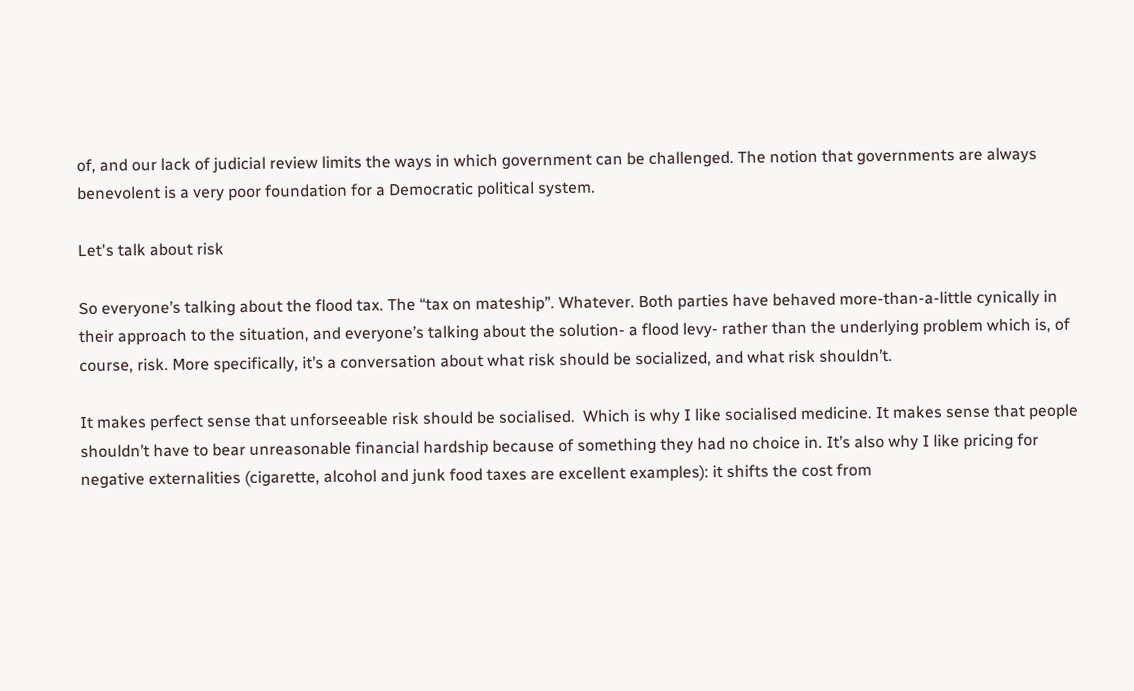of, and our lack of judicial review limits the ways in which government can be challenged. The notion that governments are always benevolent is a very poor foundation for a Democratic political system.

Let's talk about risk

So everyone’s talking about the flood tax. The “tax on mateship”. Whatever. Both parties have behaved more-than-a-little cynically in their approach to the situation, and everyone’s talking about the solution- a flood levy- rather than the underlying problem which is, of course, risk. More specifically, it’s a conversation about what risk should be socialized, and what risk shouldn’t.

It makes perfect sense that unforseeable risk should be socialised.  Which is why I like socialised medicine. It makes sense that people shouldn’t have to bear unreasonable financial hardship because of something they had no choice in. It’s also why I like pricing for negative externalities (cigarette, alcohol and junk food taxes are excellent examples): it shifts the cost from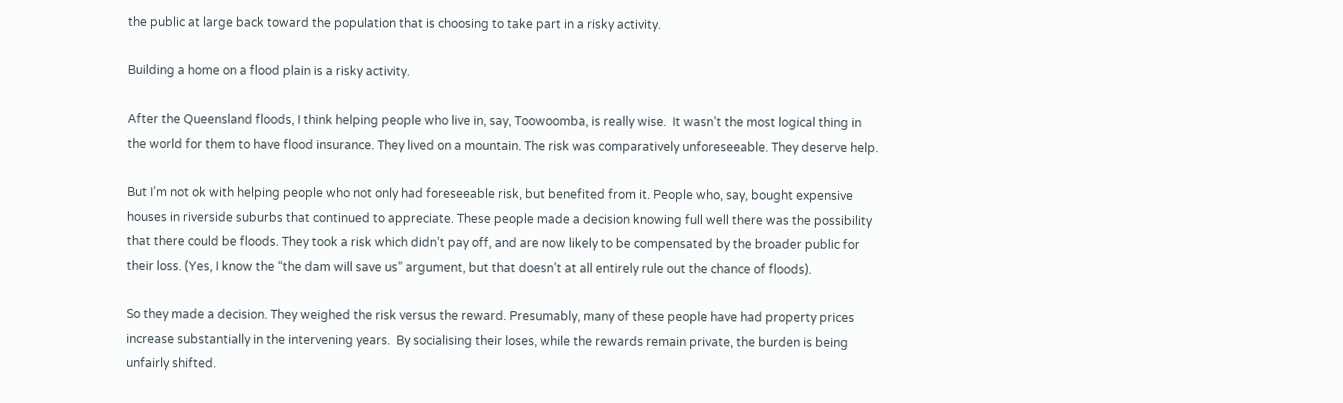the public at large back toward the population that is choosing to take part in a risky activity.

Building a home on a flood plain is a risky activity.

After the Queensland floods, I think helping people who live in, say, Toowoomba, is really wise.  It wasn’t the most logical thing in the world for them to have flood insurance. They lived on a mountain. The risk was comparatively unforeseeable. They deserve help.

But I’m not ok with helping people who not only had foreseeable risk, but benefited from it. People who, say, bought expensive houses in riverside suburbs that continued to appreciate. These people made a decision knowing full well there was the possibility that there could be floods. They took a risk which didn’t pay off, and are now likely to be compensated by the broader public for their loss. (Yes, I know the “the dam will save us” argument, but that doesn’t at all entirely rule out the chance of floods).

So they made a decision. They weighed the risk versus the reward. Presumably, many of these people have had property prices increase substantially in the intervening years.  By socialising their loses, while the rewards remain private, the burden is being unfairly shifted.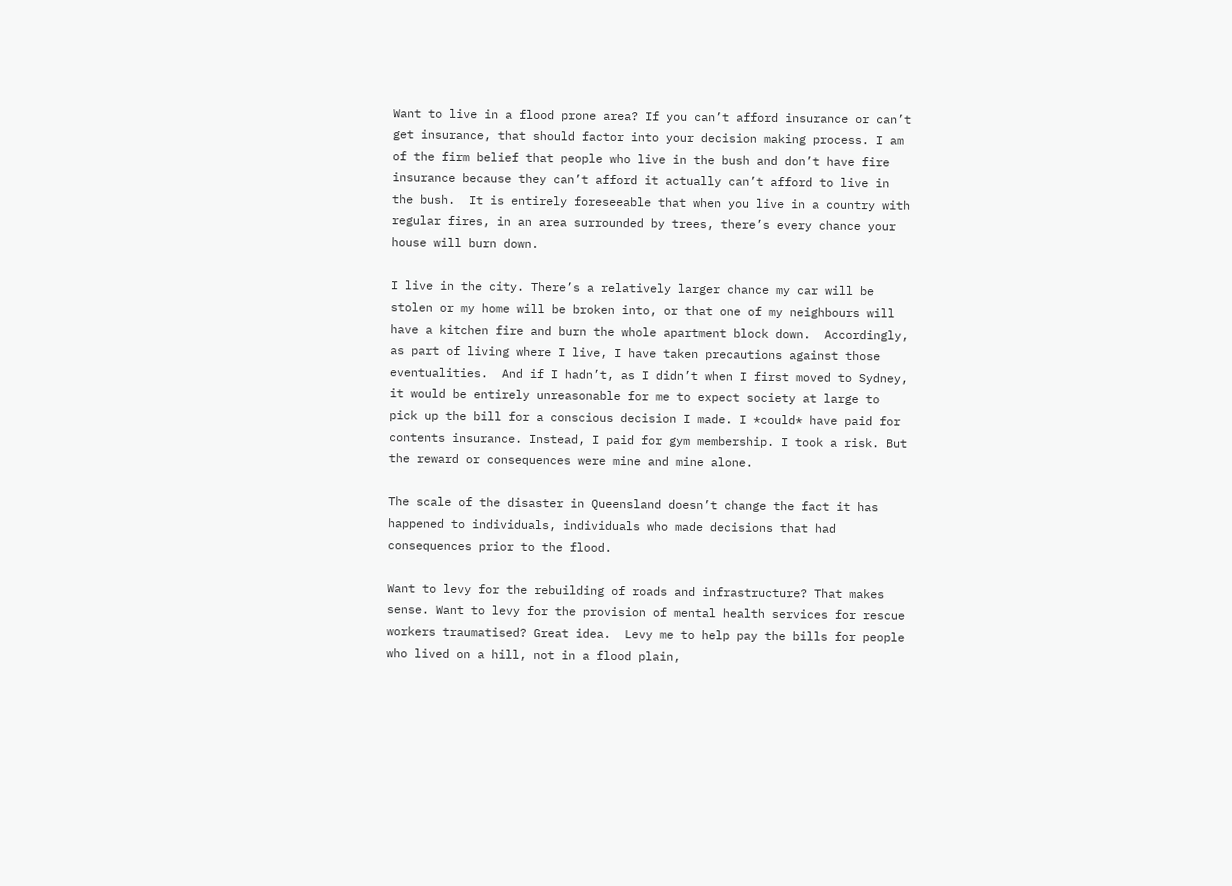Want to live in a flood prone area? If you can’t afford insurance or can’t get insurance, that should factor into your decision making process. I am of the firm belief that people who live in the bush and don’t have fire insurance because they can’t afford it actually can’t afford to live in the bush.  It is entirely foreseeable that when you live in a country with regular fires, in an area surrounded by trees, there’s every chance your house will burn down.

I live in the city. There’s a relatively larger chance my car will be stolen or my home will be broken into, or that one of my neighbours will have a kitchen fire and burn the whole apartment block down.  Accordingly, as part of living where I live, I have taken precautions against those eventualities.  And if I hadn’t, as I didn’t when I first moved to Sydney, it would be entirely unreasonable for me to expect society at large to pick up the bill for a conscious decision I made. I *could* have paid for contents insurance. Instead, I paid for gym membership. I took a risk. But the reward or consequences were mine and mine alone.

The scale of the disaster in Queensland doesn’t change the fact it has happened to individuals, individuals who made decisions that had consequences prior to the flood.

Want to levy for the rebuilding of roads and infrastructure? That makes sense. Want to levy for the provision of mental health services for rescue workers traumatised? Great idea.  Levy me to help pay the bills for people who lived on a hill, not in a flood plain,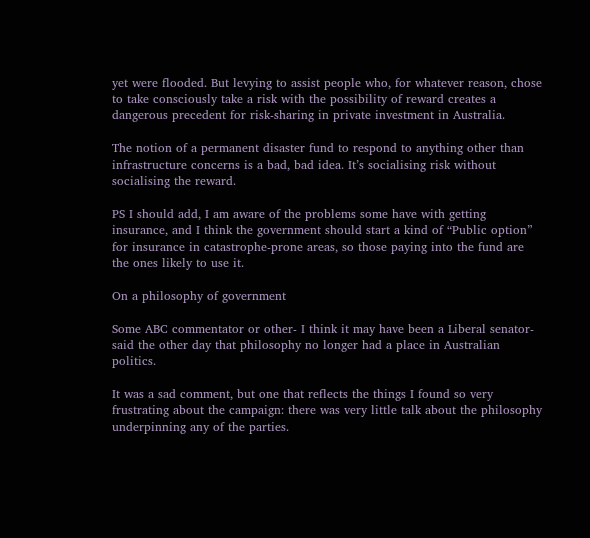yet were flooded. But levying to assist people who, for whatever reason, chose to take consciously take a risk with the possibility of reward creates a dangerous precedent for risk-sharing in private investment in Australia.

The notion of a permanent disaster fund to respond to anything other than infrastructure concerns is a bad, bad idea. It’s socialising risk without socialising the reward.

PS I should add, I am aware of the problems some have with getting insurance, and I think the government should start a kind of “Public option” for insurance in catastrophe-prone areas, so those paying into the fund are the ones likely to use it.

On a philosophy of government

Some ABC commentator or other- I think it may have been a Liberal senator- said the other day that philosophy no longer had a place in Australian politics.

It was a sad comment, but one that reflects the things I found so very frustrating about the campaign: there was very little talk about the philosophy underpinning any of the parties.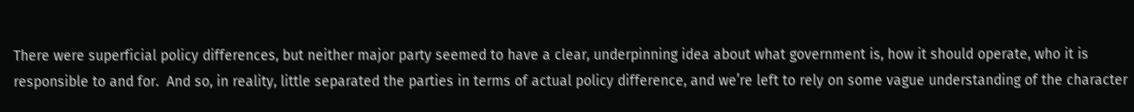There were superficial policy differences, but neither major party seemed to have a clear, underpinning idea about what government is, how it should operate, who it is responsible to and for.  And so, in reality, little separated the parties in terms of actual policy difference, and we’re left to rely on some vague understanding of the character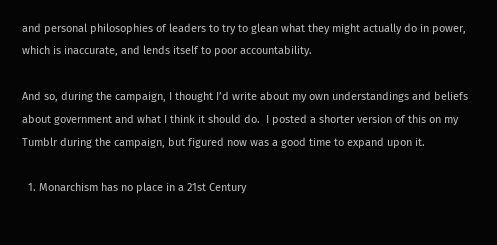and personal philosophies of leaders to try to glean what they might actually do in power, which is inaccurate, and lends itself to poor accountability.

And so, during the campaign, I thought I’d write about my own understandings and beliefs about government and what I think it should do.  I posted a shorter version of this on my Tumblr during the campaign, but figured now was a good time to expand upon it.

  1. Monarchism has no place in a 21st Century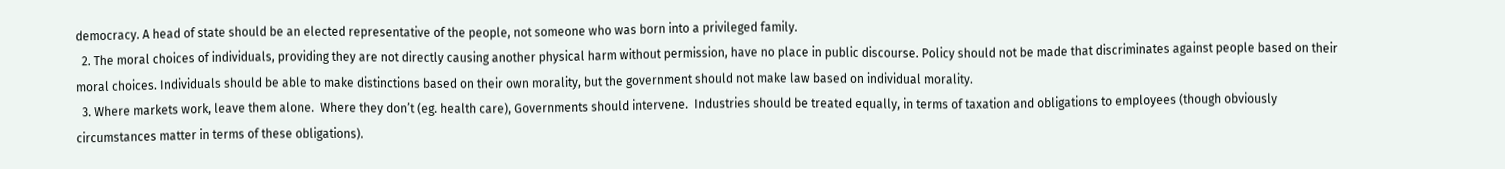democracy. A head of state should be an elected representative of the people, not someone who was born into a privileged family.
  2. The moral choices of individuals, providing they are not directly causing another physical harm without permission, have no place in public discourse. Policy should not be made that discriminates against people based on their moral choices. Individuals should be able to make distinctions based on their own morality, but the government should not make law based on individual morality.
  3. Where markets work, leave them alone.  Where they don’t (eg. health care), Governments should intervene.  Industries should be treated equally, in terms of taxation and obligations to employees (though obviously circumstances matter in terms of these obligations).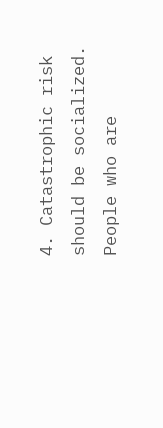4. Catastrophic risk should be socialized. People who are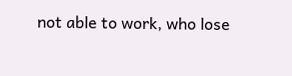not able to work, who lose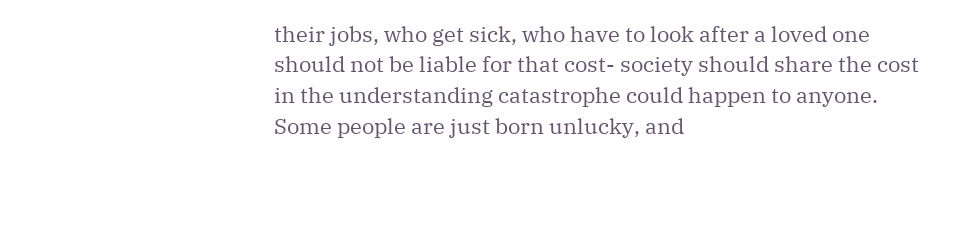their jobs, who get sick, who have to look after a loved one should not be liable for that cost- society should share the cost in the understanding catastrophe could happen to anyone.  Some people are just born unlucky, and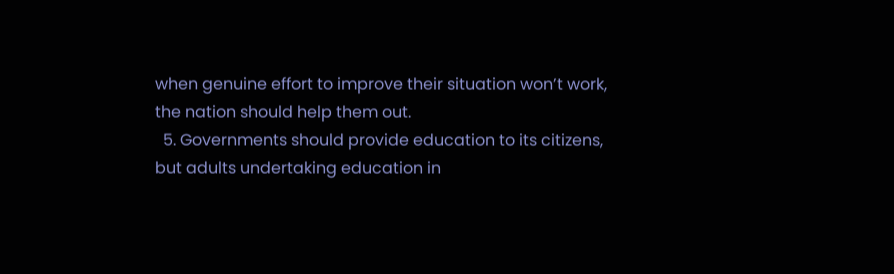when genuine effort to improve their situation won’t work, the nation should help them out.
  5. Governments should provide education to its citizens, but adults undertaking education in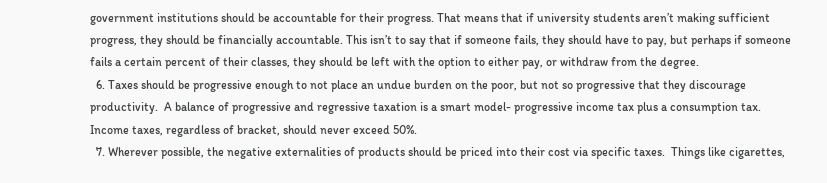government institutions should be accountable for their progress. That means that if university students aren’t making sufficient progress, they should be financially accountable. This isn’t to say that if someone fails, they should have to pay, but perhaps if someone fails a certain percent of their classes, they should be left with the option to either pay, or withdraw from the degree.
  6. Taxes should be progressive enough to not place an undue burden on the poor, but not so progressive that they discourage productivity.  A balance of progressive and regressive taxation is a smart model- progressive income tax plus a consumption tax.  Income taxes, regardless of bracket, should never exceed 50%.
  7. Wherever possible, the negative externalities of products should be priced into their cost via specific taxes.  Things like cigarettes,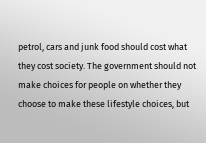petrol, cars and junk food should cost what they cost society. The government should not make choices for people on whether they choose to make these lifestyle choices, but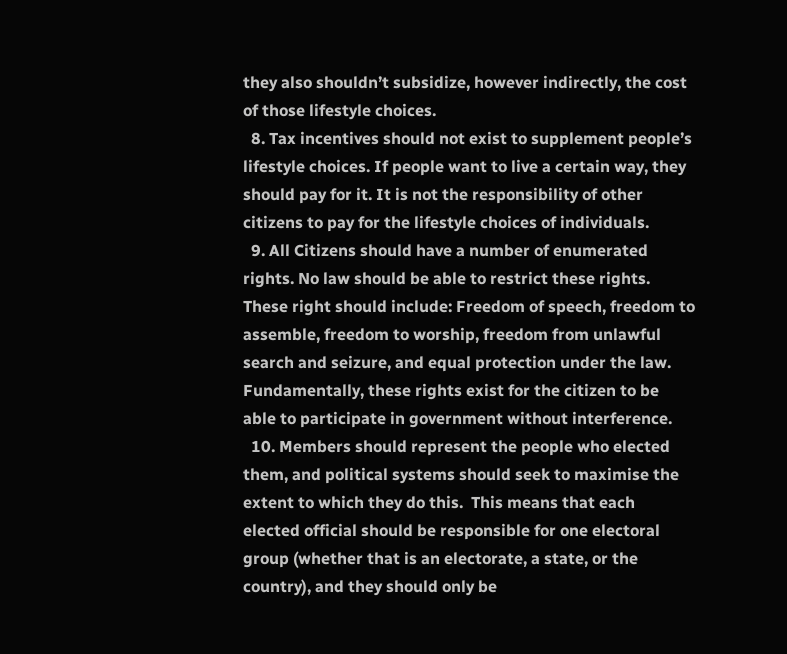they also shouldn’t subsidize, however indirectly, the cost of those lifestyle choices.
  8. Tax incentives should not exist to supplement people’s lifestyle choices. If people want to live a certain way, they should pay for it. It is not the responsibility of other citizens to pay for the lifestyle choices of individuals.
  9. All Citizens should have a number of enumerated rights. No law should be able to restrict these rights. These right should include: Freedom of speech, freedom to assemble, freedom to worship, freedom from unlawful search and seizure, and equal protection under the law.  Fundamentally, these rights exist for the citizen to be able to participate in government without interference.
  10. Members should represent the people who elected them, and political systems should seek to maximise the extent to which they do this.  This means that each elected official should be responsible for one electoral group (whether that is an electorate, a state, or the country), and they should only be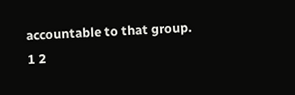accountable to that group.
1 2